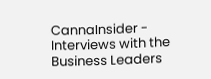CannaInsider - Interviews with the Business Leaders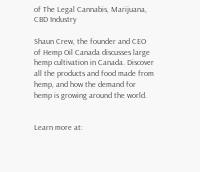of The Legal Cannabis, Marijuana, CBD Industry

Shaun Crew, the founder and CEO of Hemp Oil Canada discusses large hemp cultivation in Canada. Discover all the products and food made from hemp, and how the demand for hemp is growing around the world.


Learn more at: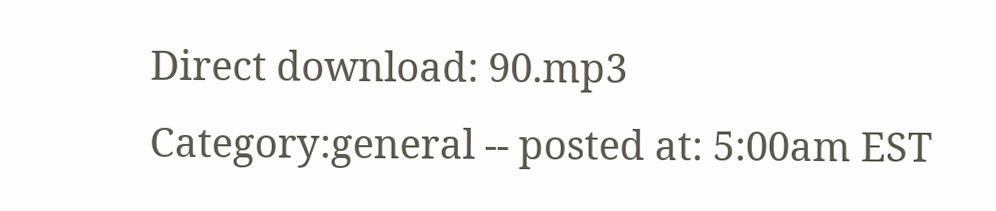Direct download: 90.mp3
Category:general -- posted at: 5:00am EST